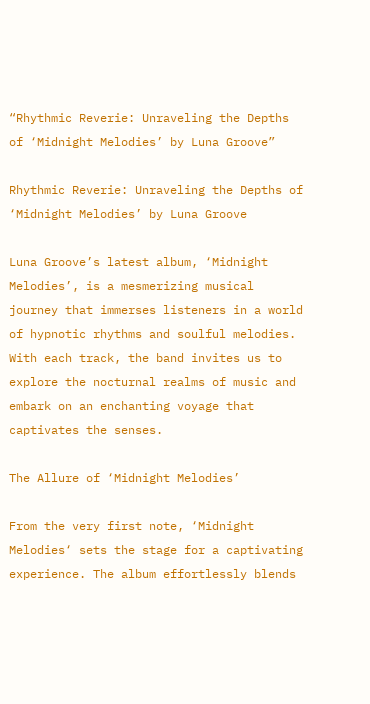“Rhythmic Reverie: Unraveling the Depths of ‘Midnight Melodies’ by Luna Groove”

Rhythmic Reverie: Unraveling the Depths of ‘Midnight Melodies’ by Luna Groove

Luna Groove’s latest album, ‘Midnight Melodies’, is a mesmerizing musical journey that immerses listeners in a world of hypnotic rhythms and soulful melodies. With each track, the band invites us to explore the nocturnal realms of music and embark on an enchanting voyage that captivates the senses.

The Allure of ‘Midnight Melodies’

From the very first note, ‘Midnight Melodies‘ sets the stage for a captivating experience. The album effortlessly blends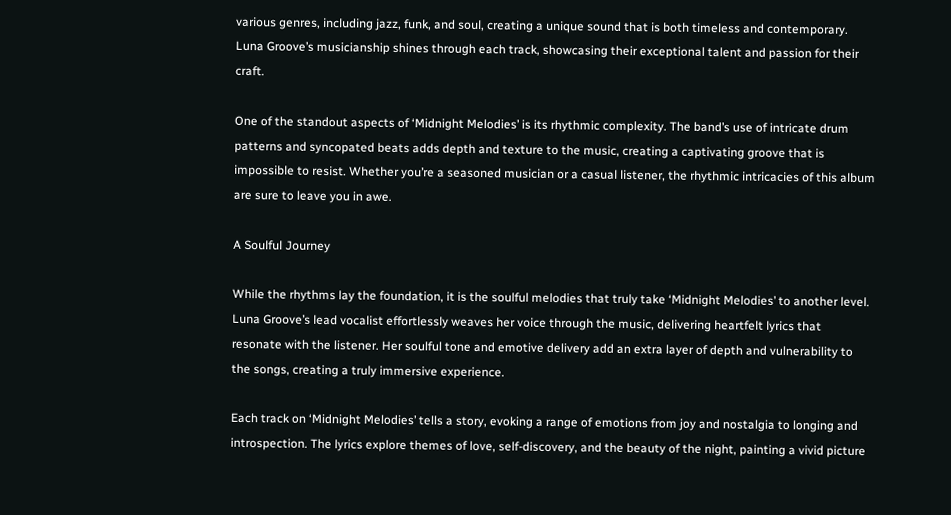various genres, including jazz, funk, and soul, creating a unique sound that is both timeless and contemporary. Luna Groove’s musicianship shines through each track, showcasing their exceptional talent and passion for their craft.

One of the standout aspects of ‘Midnight Melodies’ is its rhythmic complexity. The band’s use of intricate drum patterns and syncopated beats adds depth and texture to the music, creating a captivating groove that is impossible to resist. Whether you’re a seasoned musician or a casual listener, the rhythmic intricacies of this album are sure to leave you in awe.

A Soulful Journey

While the rhythms lay the foundation, it is the soulful melodies that truly take ‘Midnight Melodies’ to another level. Luna Groove’s lead vocalist effortlessly weaves her voice through the music, delivering heartfelt lyrics that resonate with the listener. Her soulful tone and emotive delivery add an extra layer of depth and vulnerability to the songs, creating a truly immersive experience.

Each track on ‘Midnight Melodies’ tells a story, evoking a range of emotions from joy and nostalgia to longing and introspection. The lyrics explore themes of love, self-discovery, and the beauty of the night, painting a vivid picture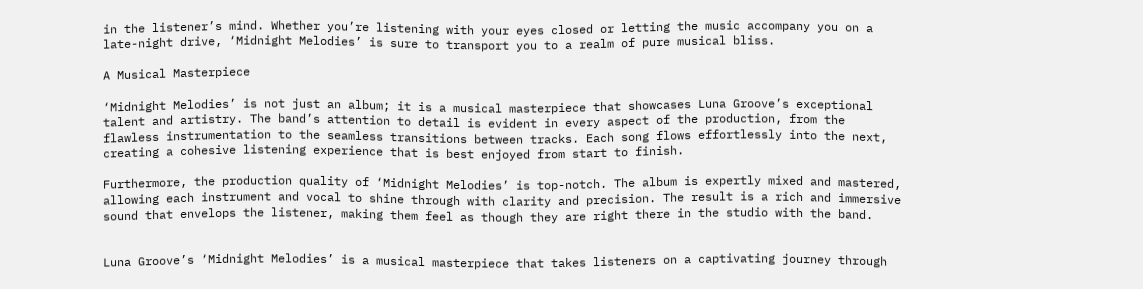in the listener’s mind. Whether you’re listening with your eyes closed or letting the music accompany you on a late-night drive, ‘Midnight Melodies’ is sure to transport you to a realm of pure musical bliss.

A Musical Masterpiece

‘Midnight Melodies’ is not just an album; it is a musical masterpiece that showcases Luna Groove’s exceptional talent and artistry. The band’s attention to detail is evident in every aspect of the production, from the flawless instrumentation to the seamless transitions between tracks. Each song flows effortlessly into the next, creating a cohesive listening experience that is best enjoyed from start to finish.

Furthermore, the production quality of ‘Midnight Melodies’ is top-notch. The album is expertly mixed and mastered, allowing each instrument and vocal to shine through with clarity and precision. The result is a rich and immersive sound that envelops the listener, making them feel as though they are right there in the studio with the band.


Luna Groove’s ‘Midnight Melodies’ is a musical masterpiece that takes listeners on a captivating journey through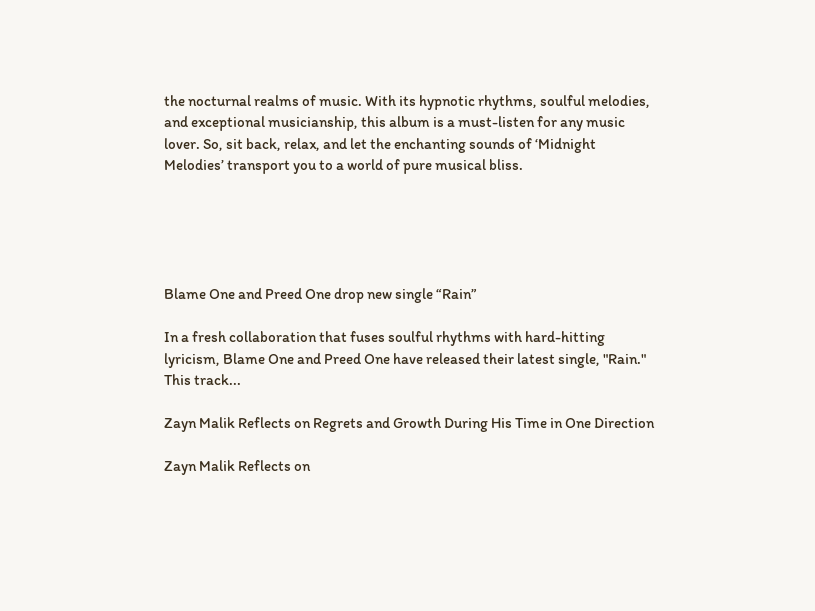the nocturnal realms of music. With its hypnotic rhythms, soulful melodies, and exceptional musicianship, this album is a must-listen for any music lover. So, sit back, relax, and let the enchanting sounds of ‘Midnight Melodies’ transport you to a world of pure musical bliss.





Blame One and Preed One drop new single “Rain”

In a fresh collaboration that fuses soulful rhythms with hard-hitting lyricism, Blame One and Preed One have released their latest single, "Rain." This track...

Zayn Malik Reflects on Regrets and Growth During His Time in One Direction

Zayn Malik Reflects on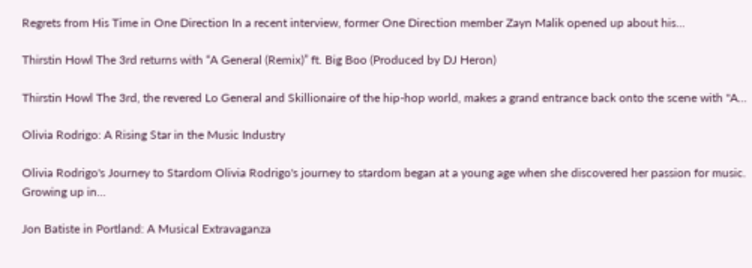Regrets from His Time in One Direction In a recent interview, former One Direction member Zayn Malik opened up about his...

Thirstin Howl The 3rd returns with “A General (Remix)” ft. Big Boo (Produced by DJ Heron)

Thirstin Howl The 3rd, the revered Lo General and Skillionaire of the hip-hop world, makes a grand entrance back onto the scene with "A...

Olivia Rodrigo: A Rising Star in the Music Industry

Olivia Rodrigo's Journey to Stardom Olivia Rodrigo's journey to stardom began at a young age when she discovered her passion for music. Growing up in...

Jon Batiste in Portland: A Musical Extravaganza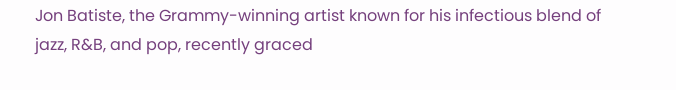Jon Batiste, the Grammy-winning artist known for his infectious blend of jazz, R&B, and pop, recently graced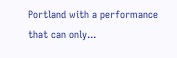Portland with a performance that can only...